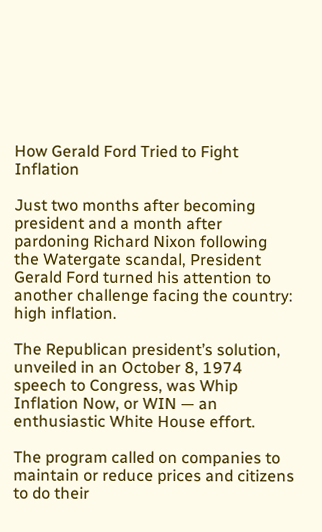How Gerald Ford Tried to Fight Inflation

Just two months after becoming president and a month after pardoning Richard Nixon following the Watergate scandal, President Gerald Ford turned his attention to another challenge facing the country: high inflation.

The Republican president’s solution, unveiled in an October 8, 1974 speech to Congress, was Whip Inflation Now, or WIN — an enthusiastic White House effort.

The program called on companies to maintain or reduce prices and citizens to do their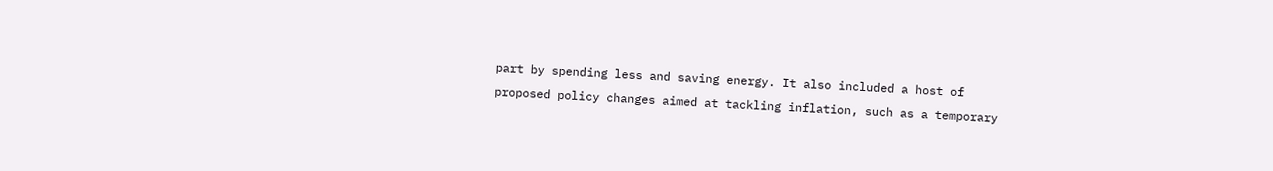part by spending less and saving energy. It also included a host of proposed policy changes aimed at tackling inflation, such as a temporary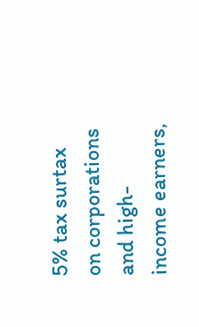5% tax surtax on corporations and high-income earners,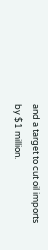and a target to cut oil imports by $1 million.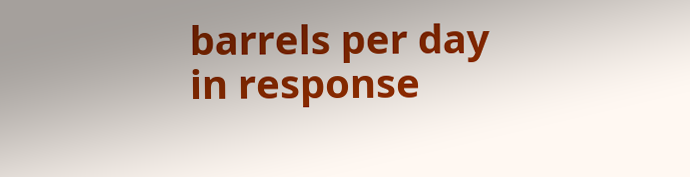barrels per day in response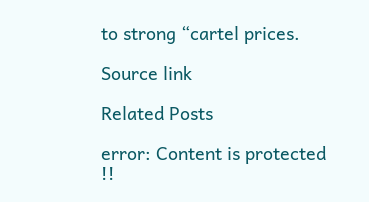to strong “cartel prices.

Source link

Related Posts

error: Content is protected !!